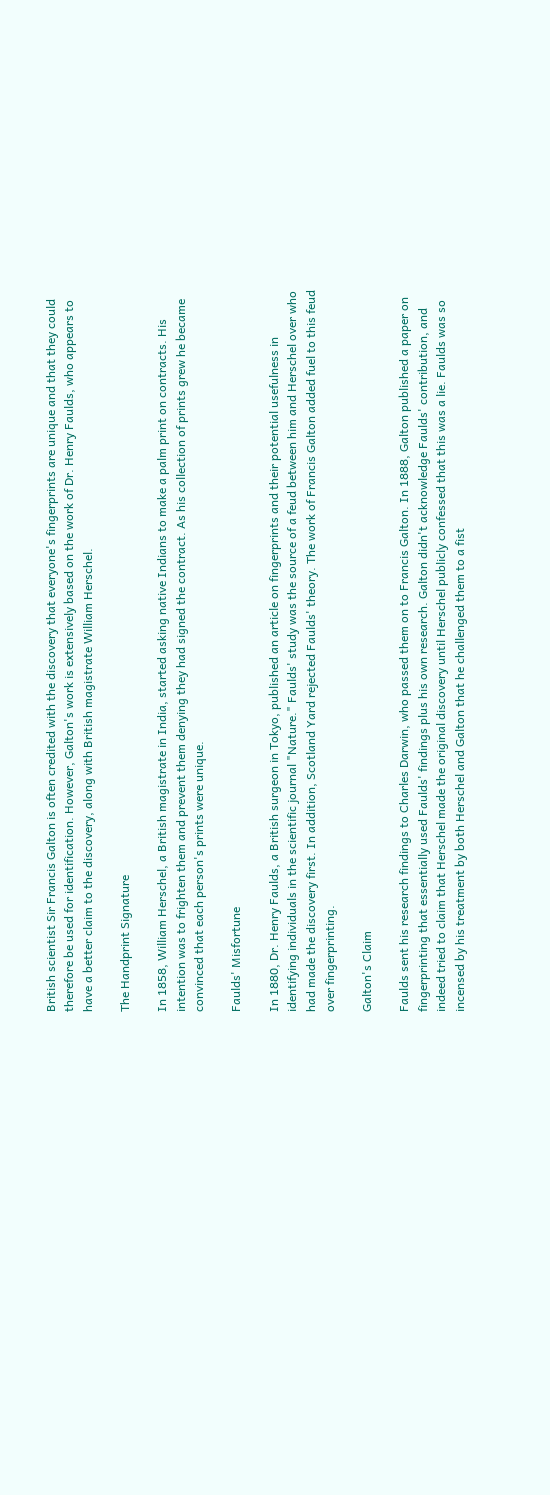British scientist Sir Francis Galton is often credited with the discovery that everyone's fingerprints are unique and that they could therefore be used for identification. However, Galton's work is extensively based on the work of Dr. Henry Faulds, who appears to have a better claim to the discovery, along with British magistrate William Herschel.

The Handprint Signature

In 1858, William Herschel, a British magistrate in India, started asking native Indians to make a palm print on contracts. His intention was to frighten them and prevent them denying they had signed the contract. As his collection of prints grew he became convinced that each person's prints were unique.

Faulds' Misfortune

In 1880, Dr. Henry Faulds, a British surgeon in Tokyo, published an article on fingerprints and their potential usefulness in identifying individuals in the scientific journal "Nature." Faulds' study was the source of a feud between him and Herschel over who had made the discovery first. In addition, Scotland Yard rejected Faulds' theory. The work of Francis Galton added fuel to this feud over fingerprinting.

Galton's Claim

Faulds sent his research findings to Charles Darwin, who passed them on to Francis Galton. In 1888, Galton published a paper on fingerprinting that essentially used Faulds' findings plus his own research. Galton didn't acknowledge Faulds' contribution, and indeed tried to claim that Herschel made the original discovery until Herschel publicly confessed that this was a lie. Faulds was so incensed by his treatment by both Herschel and Galton that he challenged them to a fist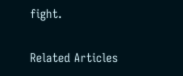fight.

Related Articles